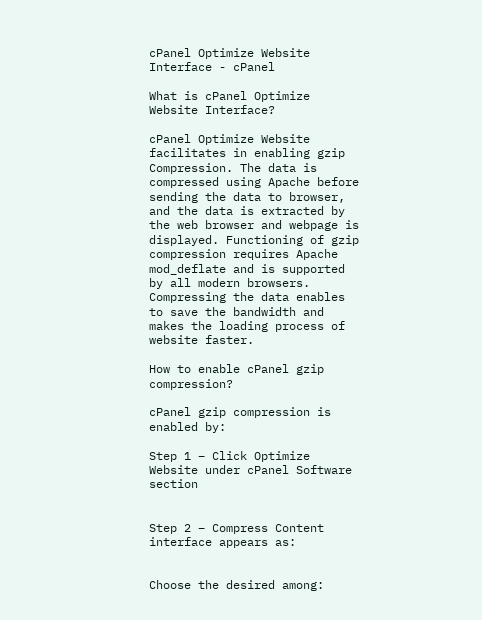cPanel Optimize Website Interface - cPanel

What is cPanel Optimize Website Interface?

cPanel Optimize Website facilitates in enabling gzip Compression. The data is compressed using Apache before sending the data to browser, and the data is extracted by the web browser and webpage is displayed. Functioning of gzip compression requires Apache mod_deflate and is supported by all modern browsers. Compressing the data enables to save the bandwidth and makes the loading process of website faster.

How to enable cPanel gzip compression?

cPanel gzip compression is enabled by:

Step 1 – Click Optimize Website under cPanel Software section


Step 2 – Compress Content interface appears as:


Choose the desired among: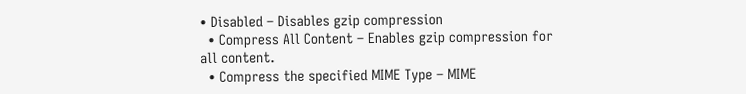• Disabled – Disables gzip compression
  • Compress All Content – Enables gzip compression for all content.
  • Compress the specified MIME Type – MIME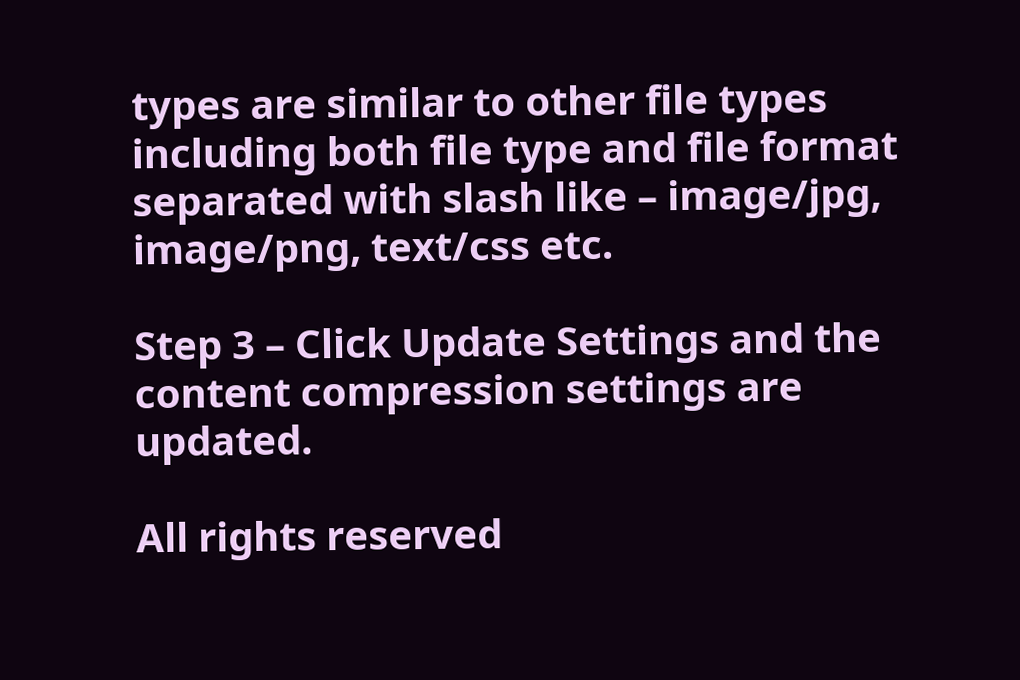types are similar to other file types including both file type and file format separated with slash like – image/jpg, image/png, text/css etc.

Step 3 – Click Update Settings and the content compression settings are updated.

All rights reserved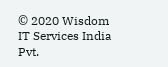© 2020 Wisdom IT Services India Pvt.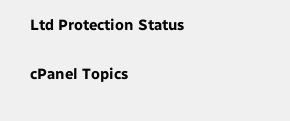Ltd Protection Status

cPanel Topics